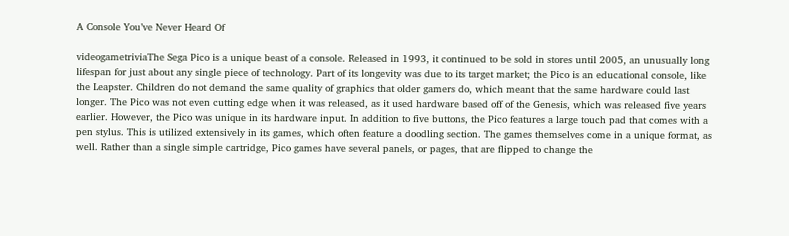A Console You’ve Never Heard Of

videogametriviaThe Sega Pico is a unique beast of a console. Released in 1993, it continued to be sold in stores until 2005, an unusually long lifespan for just about any single piece of technology. Part of its longevity was due to its target market; the Pico is an educational console, like the Leapster. Children do not demand the same quality of graphics that older gamers do, which meant that the same hardware could last longer. The Pico was not even cutting edge when it was released, as it used hardware based off of the Genesis, which was released five years earlier. However, the Pico was unique in its hardware input. In addition to five buttons, the Pico features a large touch pad that comes with a pen stylus. This is utilized extensively in its games, which often feature a doodling section. The games themselves come in a unique format, as well. Rather than a single simple cartridge, Pico games have several panels, or pages, that are flipped to change the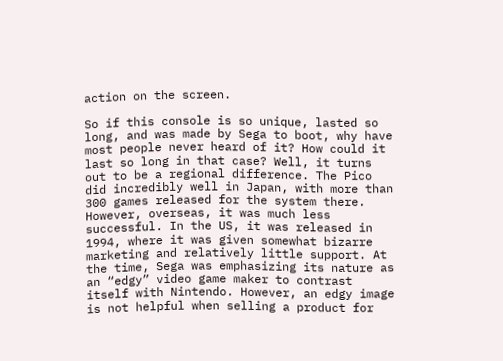action on the screen.

So if this console is so unique, lasted so long, and was made by Sega to boot, why have most people never heard of it? How could it last so long in that case? Well, it turns out to be a regional difference. The Pico did incredibly well in Japan, with more than 300 games released for the system there. However, overseas, it was much less successful. In the US, it was released in 1994, where it was given somewhat bizarre marketing and relatively little support. At the time, Sega was emphasizing its nature as an “edgy” video game maker to contrast itself with Nintendo. However, an edgy image is not helpful when selling a product for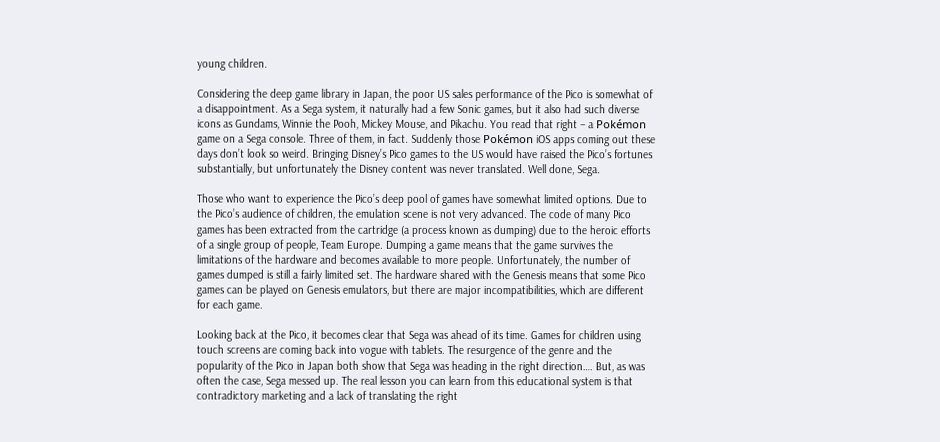young children.

Considering the deep game library in Japan, the poor US sales performance of the Pico is somewhat of a disappointment. As a Sega system, it naturally had a few Sonic games, but it also had such diverse icons as Gundams, Winnie the Pooh, Mickey Mouse, and Pikachu. You read that right – a Pokémon game on a Sega console. Three of them, in fact. Suddenly those Pokémon iOS apps coming out these days don’t look so weird. Bringing Disney’s Pico games to the US would have raised the Pico’s fortunes substantially, but unfortunately the Disney content was never translated. Well done, Sega.

Those who want to experience the Pico’s deep pool of games have somewhat limited options. Due to the Pico’s audience of children, the emulation scene is not very advanced. The code of many Pico games has been extracted from the cartridge (a process known as dumping) due to the heroic efforts of a single group of people, Team Europe. Dumping a game means that the game survives the limitations of the hardware and becomes available to more people. Unfortunately, the number of games dumped is still a fairly limited set. The hardware shared with the Genesis means that some Pico games can be played on Genesis emulators, but there are major incompatibilities, which are different for each game.

Looking back at the Pico, it becomes clear that Sega was ahead of its time. Games for children using touch screens are coming back into vogue with tablets. The resurgence of the genre and the popularity of the Pico in Japan both show that Sega was heading in the right direction…. But, as was often the case, Sega messed up. The real lesson you can learn from this educational system is that contradictory marketing and a lack of translating the right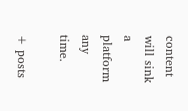content will sink a platform any time.

+ posts